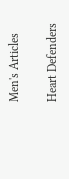Men's Articles

Heart Defenders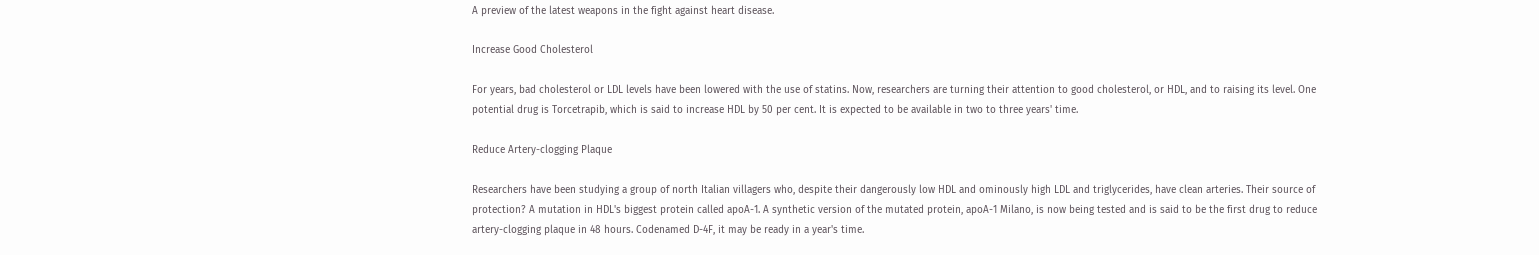A preview of the latest weapons in the fight against heart disease.

Increase Good Cholesterol

For years, bad cholesterol or LDL levels have been lowered with the use of statins. Now, researchers are turning their attention to good cholesterol, or HDL, and to raising its level. One potential drug is Torcetrapib, which is said to increase HDL by 50 per cent. It is expected to be available in two to three years' time.

Reduce Artery-clogging Plaque

Researchers have been studying a group of north Italian villagers who, despite their dangerously low HDL and ominously high LDL and triglycerides, have clean arteries. Their source of protection? A mutation in HDL's biggest protein called apoA-1. A synthetic version of the mutated protein, apoA-1 Milano, is now being tested and is said to be the first drug to reduce artery-clogging plaque in 48 hours. Codenamed D-4F, it may be ready in a year's time.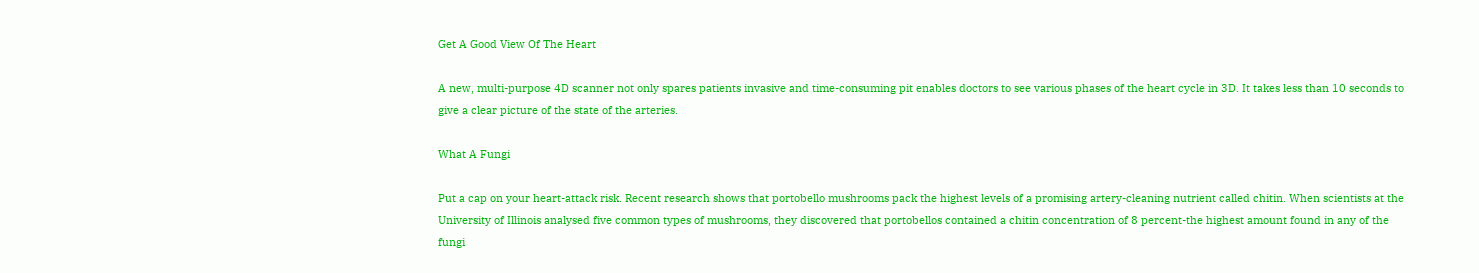Get A Good View Of The Heart

A new, multi-purpose 4D scanner not only spares patients invasive and time-consuming pit enables doctors to see various phases of the heart cycle in 3D. It takes less than 10 seconds to give a clear picture of the state of the arteries.

What A Fungi

Put a cap on your heart-attack risk. Recent research shows that portobello mushrooms pack the highest levels of a promising artery-cleaning nutrient called chitin. When scientists at the University of Illinois analysed five common types of mushrooms, they discovered that portobellos contained a chitin concentration of 8 percent-the highest amount found in any of the fungi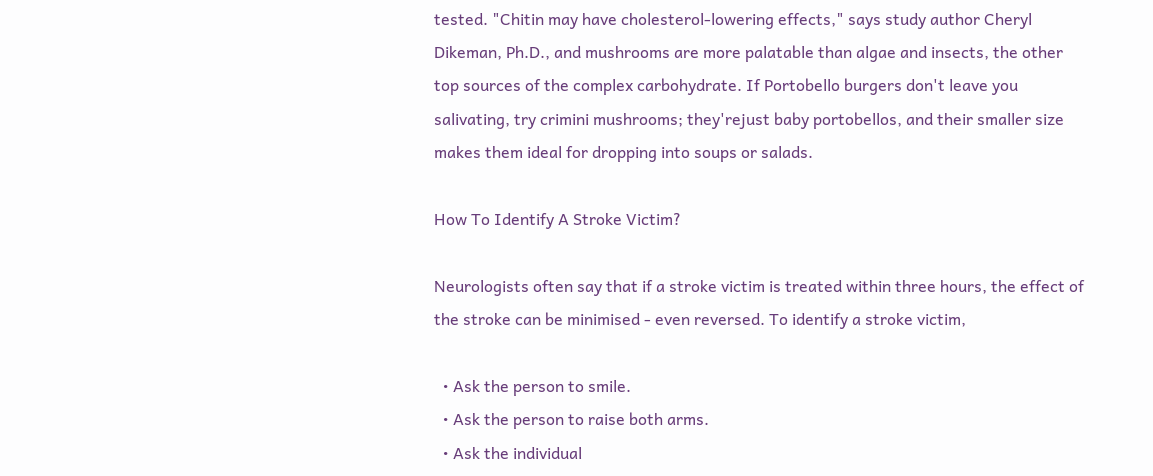tested. "Chitin may have cholesterol-lowering effects," says study author Cheryl Dikeman, Ph.D., and mushrooms are more palatable than algae and insects, the other top sources of the complex carbohydrate. If Portobello burgers don't leave you salivating, try crimini mushrooms; they'rejust baby portobellos, and their smaller size makes them ideal for dropping into soups or salads.

How To Identify A Stroke Victim?

Neurologists often say that if a stroke victim is treated within three hours, the effect of the stroke can be minimised - even reversed. To identify a stroke victim,

  • Ask the person to smile.
  • Ask the person to raise both arms.
  • Ask the individual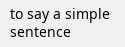to say a simple sentence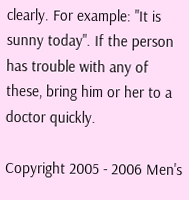clearly. For example: "It is sunny today". If the person has trouble with any of these, bring him or her to a doctor quickly.

Copyright 2005 - 2006 Men's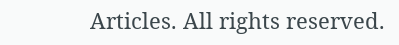Articles. All rights reserved.